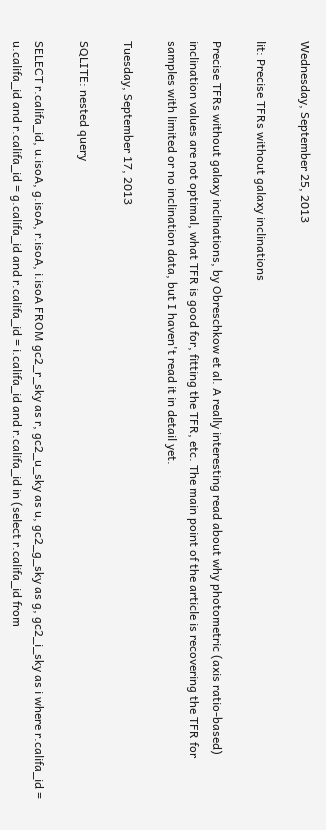Wednesday, September 25, 2013

lit: Precise TFRs without galaxy inclinations

Precise TFRs without galaxy inclinations, by Obreschkow et al. A really interesting read about why photometric (axis ratio-based) inclination values are not optimal, what TFR is good for, fitting the TFR, etc. The main point of the article is recovering the TFR for samples with limited or no inclination data, but I haven't read it in detail yet.

Tuesday, September 17, 2013

SQLITE: nested query

SELECT r.califa_id, u.isoA, g.isoA, r.isoA, i.isoA FROM gc2_r_sky as r, gc2_u_sky as u, gc2_g_sky as g, gc2_i_sky as i where r.califa_id = u.califa_id and r.califa_id = g.califa_id and r.califa_id = i.califa_id and r.califa_id in (select r.califa_id from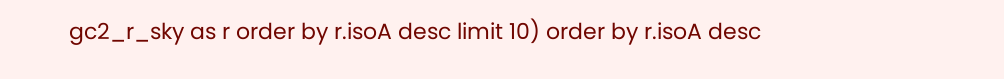gc2_r_sky as r order by r.isoA desc limit 10) order by r.isoA desc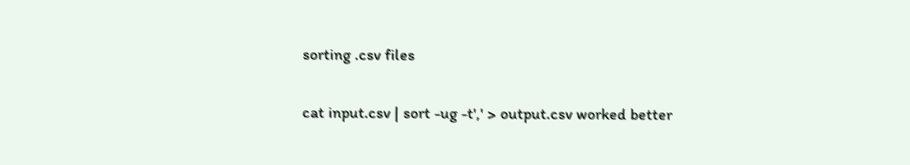sorting .csv files

cat input.csv | sort -ug -t',' > output.csv worked better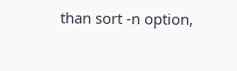than sort -n option,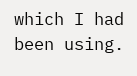which I had been using.